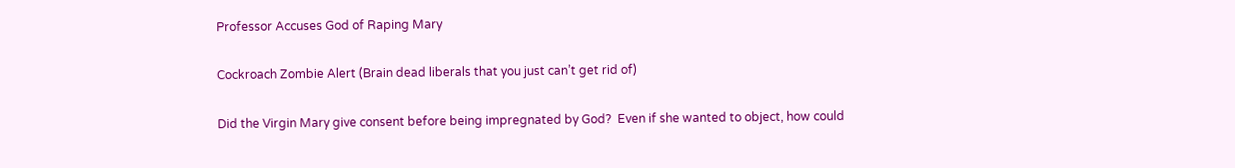Professor Accuses God of Raping Mary

Cockroach Zombie Alert (Brain dead liberals that you just can’t get rid of)

Did the Virgin Mary give consent before being impregnated by God?  Even if she wanted to object, how could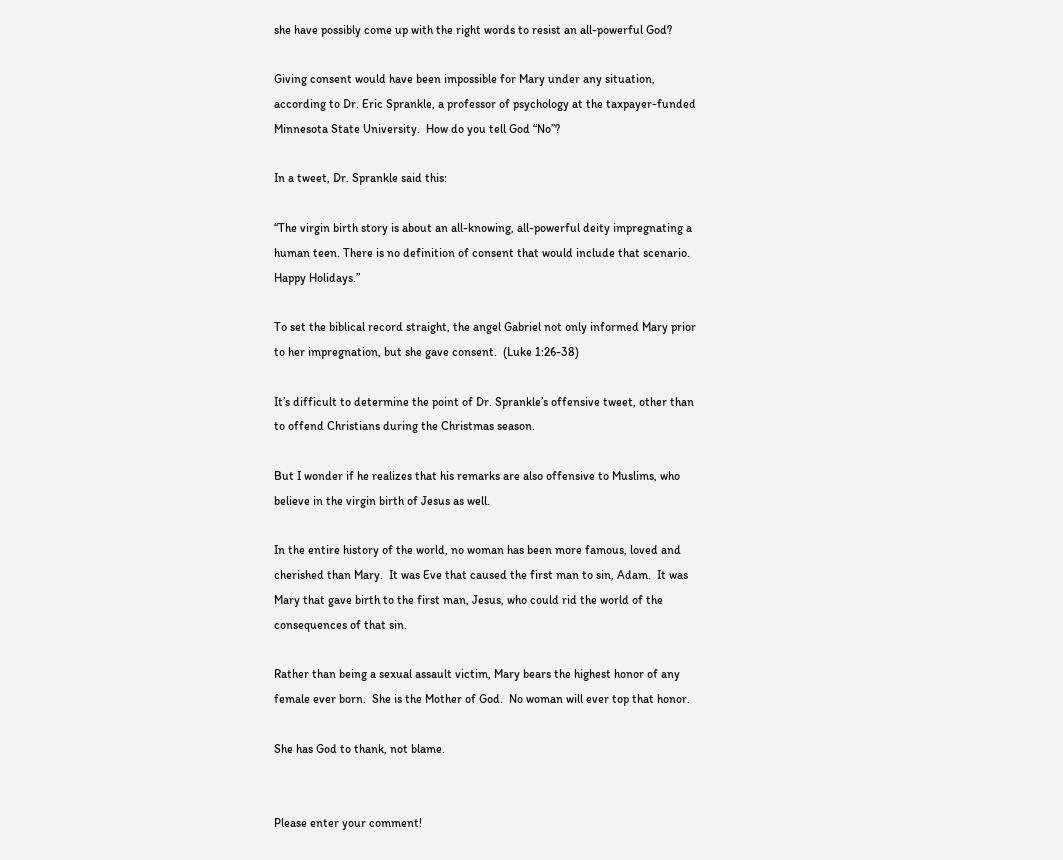she have possibly come up with the right words to resist an all-powerful God?

Giving consent would have been impossible for Mary under any situation, according to Dr. Eric Sprankle, a professor of psychology at the taxpayer-funded Minnesota State University.  How do you tell God “No”?

In a tweet, Dr. Sprankle said this:

“The virgin birth story is about an all-knowing, all-powerful deity impregnating a human teen. There is no definition of consent that would include that scenario. Happy Holidays.”

To set the biblical record straight, the angel Gabriel not only informed Mary prior to her impregnation, but she gave consent.  (Luke 1:26-38)

It’s difficult to determine the point of Dr. Sprankle’s offensive tweet, other than to offend Christians during the Christmas season.

But I wonder if he realizes that his remarks are also offensive to Muslims, who believe in the virgin birth of Jesus as well.

In the entire history of the world, no woman has been more famous, loved and cherished than Mary.  It was Eve that caused the first man to sin, Adam.  It was Mary that gave birth to the first man, Jesus, who could rid the world of the consequences of that sin.

Rather than being a sexual assault victim, Mary bears the highest honor of any female ever born.  She is the Mother of God.  No woman will ever top that honor.

She has God to thank, not blame.


Please enter your comment!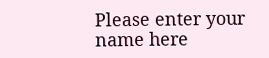Please enter your name here